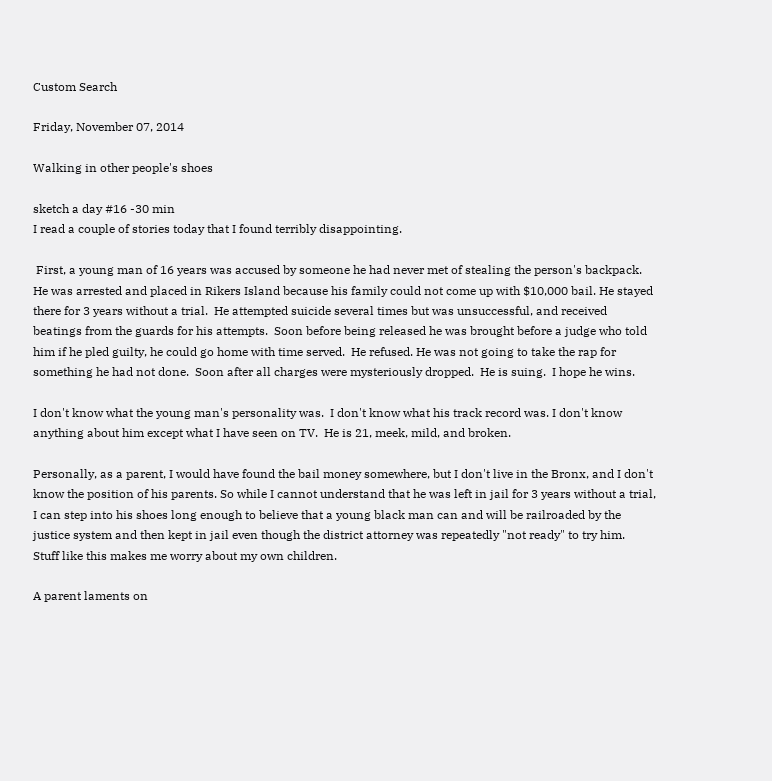Custom Search

Friday, November 07, 2014

Walking in other people's shoes

sketch a day #16 -30 min
I read a couple of stories today that I found terribly disappointing.

 First, a young man of 16 years was accused by someone he had never met of stealing the person's backpack.  He was arrested and placed in Rikers Island because his family could not come up with $10,000 bail. He stayed there for 3 years without a trial.  He attempted suicide several times but was unsuccessful, and received beatings from the guards for his attempts.  Soon before being released he was brought before a judge who told him if he pled guilty, he could go home with time served.  He refused. He was not going to take the rap for something he had not done.  Soon after all charges were mysteriously dropped.  He is suing.  I hope he wins.

I don't know what the young man's personality was.  I don't know what his track record was. I don't know anything about him except what I have seen on TV.  He is 21, meek, mild, and broken.

Personally, as a parent, I would have found the bail money somewhere, but I don't live in the Bronx, and I don't know the position of his parents. So while I cannot understand that he was left in jail for 3 years without a trial, I can step into his shoes long enough to believe that a young black man can and will be railroaded by the justice system and then kept in jail even though the district attorney was repeatedly "not ready" to try him.  Stuff like this makes me worry about my own children.

A parent laments on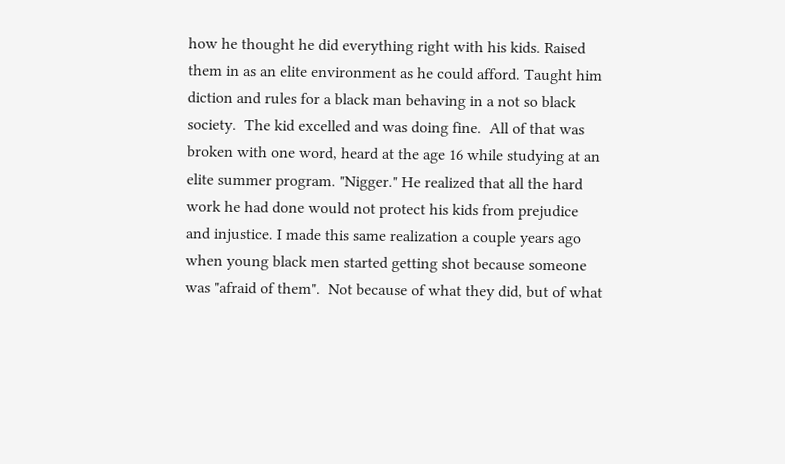how he thought he did everything right with his kids. Raised them in as an elite environment as he could afford. Taught him diction and rules for a black man behaving in a not so black society.  The kid excelled and was doing fine.  All of that was broken with one word, heard at the age 16 while studying at an elite summer program. "Nigger." He realized that all the hard work he had done would not protect his kids from prejudice and injustice. I made this same realization a couple years ago when young black men started getting shot because someone was "afraid of them".  Not because of what they did, but of what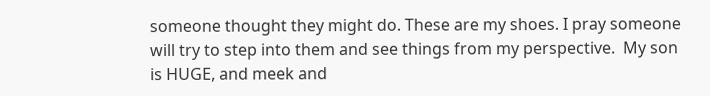someone thought they might do. These are my shoes. I pray someone will try to step into them and see things from my perspective.  My son is HUGE, and meek and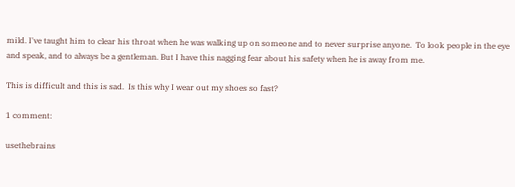mild. I've taught him to clear his throat when he was walking up on someone and to never surprise anyone.  To look people in the eye and speak, and to always be a gentleman. But I have this nagging fear about his safety when he is away from me.

This is difficult and this is sad.  Is this why I wear out my shoes so fast?

1 comment:

usethebrains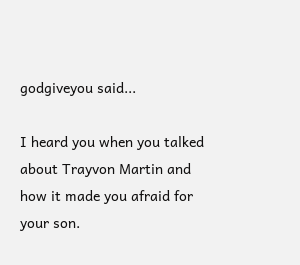godgiveyou said...

I heard you when you talked about Trayvon Martin and how it made you afraid for your son.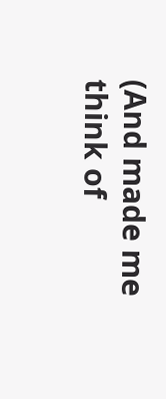(And made me think of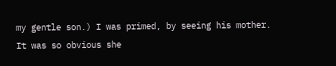my gentle son.) I was primed, by seeing his mother. It was so obvious she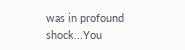was in profound shock...You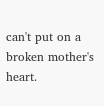can't put on a broken mother's heart.